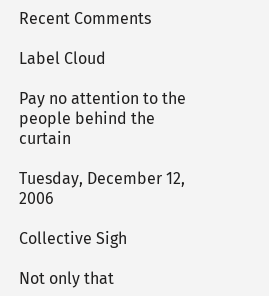Recent Comments

Label Cloud

Pay no attention to the people behind the curtain

Tuesday, December 12, 2006

Collective Sigh

Not only that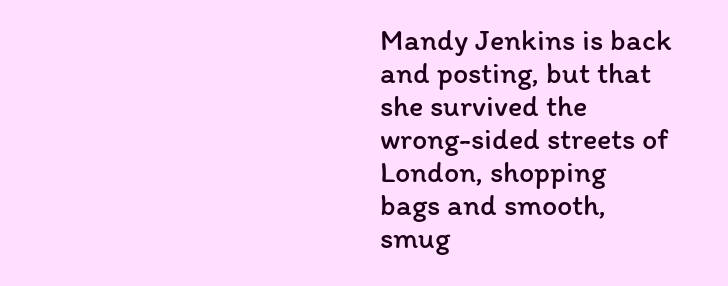Mandy Jenkins is back and posting, but that she survived the wrong-sided streets of London, shopping bags and smooth, smug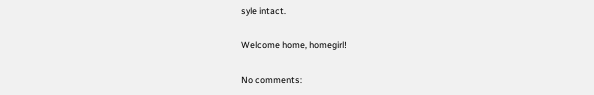syle intact.

Welcome home, homegirl!

No comments: